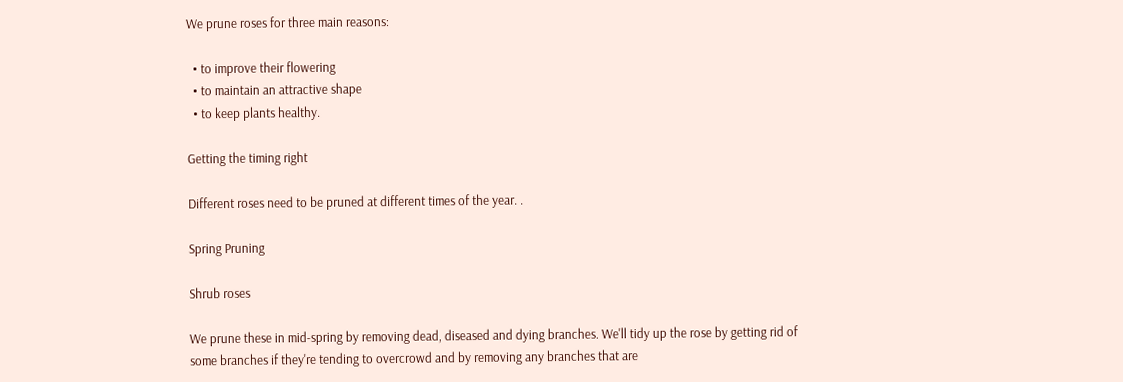We prune roses for three main reasons:

  • to improve their flowering
  • to maintain an attractive shape
  • to keep plants healthy.

Getting the timing right

Different roses need to be pruned at different times of the year. .

Spring Pruning

Shrub roses

We prune these in mid-spring by removing dead, diseased and dying branches. We'll tidy up the rose by getting rid of some branches if they're tending to overcrowd and by removing any branches that are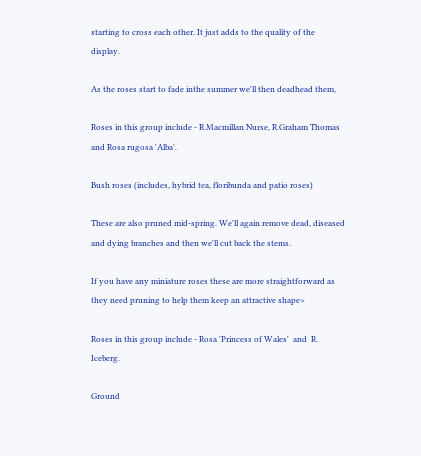starting to cross each other. It just adds to the quality of the display.

As the roses start to fade inthe summer we'll then deadhead them,

Roses in this group include - R.Macmillan Nurse, R.Graham Thomas and Rosa rugosa 'Alba'.

Bush roses (includes, hybrid tea, floribunda and patio roses)

These are also pruned mid-spring. We'll again remove dead, diseased and dying branches and then we'll cut back the stems.

If you have any miniature roses these are more straightforward as they need pruning to help them keep an attractive shape>

Roses in this group include - Rosa 'Princess of Wales'  and  R. Iceberg.

Ground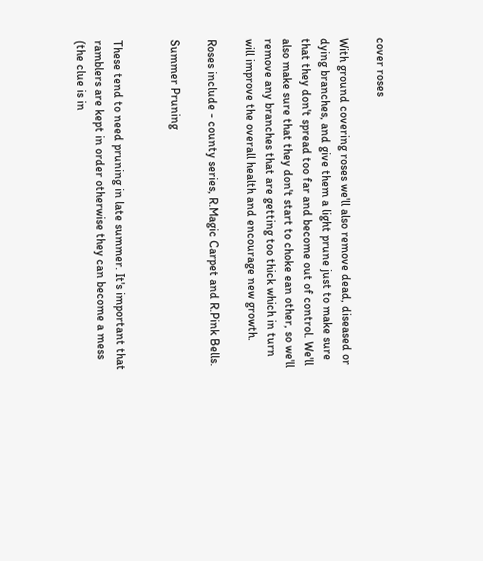cover roses

With ground covering roses we'll also remove dead, diseased or dying branches, and give them a light prune just to make sure that they don't spread too far and become out of control. We'll also make sure that they don't start to choke ean other, so we'll remove any branches that are getting too thick which in turn will improve the overall health and encourage new growth.

Roses include - county series, R.Magic Carpet and R.Pink Bells.

Summer Pruning


These tend to need pruning in late summer. It's important that ramblers are kept in order otherwise they can become a mess (the clue is in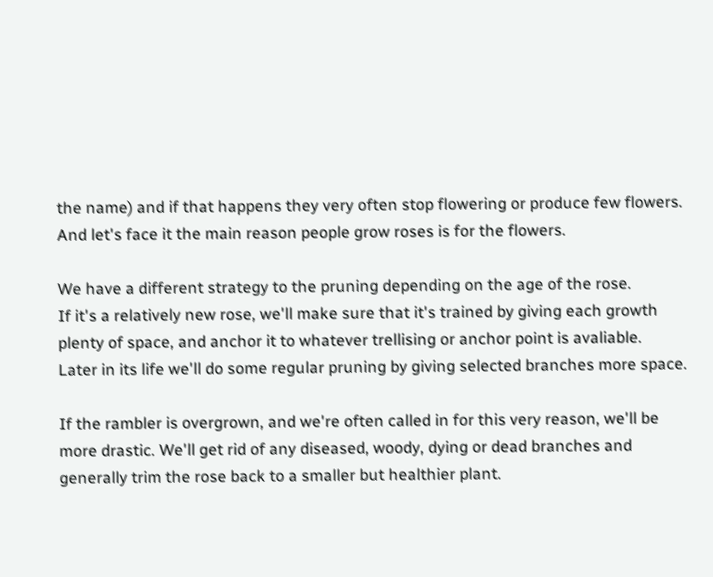the name) and if that happens they very often stop flowering or produce few flowers. And let's face it the main reason people grow roses is for the flowers.

We have a different strategy to the pruning depending on the age of the rose.
If it's a relatively new rose, we'll make sure that it's trained by giving each growth plenty of space, and anchor it to whatever trellising or anchor point is avaliable.
Later in its life we'll do some regular pruning by giving selected branches more space.

If the rambler is overgrown, and we're often called in for this very reason, we'll be more drastic. We'll get rid of any diseased, woody, dying or dead branches and generally trim the rose back to a smaller but healthier plant.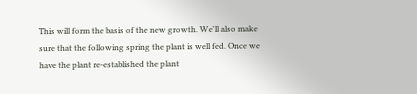This will form the basis of the new growth. We'll also make sure that the following spring the plant is well fed. Once we have the plant re-established the plant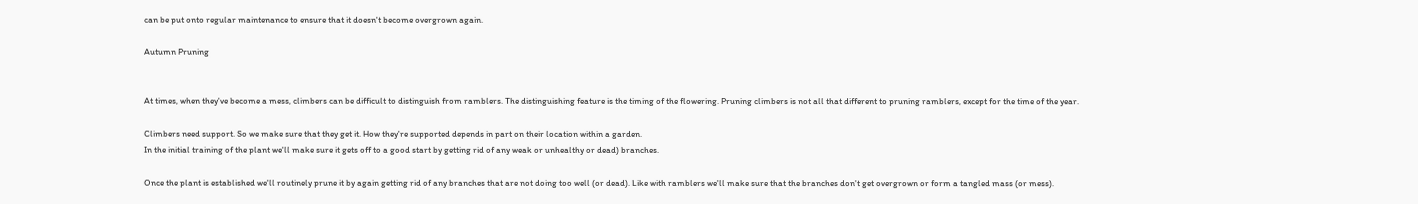can be put onto regular maintenance to ensure that it doesn't become overgrown again.

Autumn Pruning


At times, when they've become a mess, climbers can be difficult to distinguish from ramblers. The distinguishing feature is the timing of the flowering. Pruning climbers is not all that different to pruning ramblers, except for the time of the year.

Climbers need support. So we make sure that they get it. How they're supported depends in part on their location within a garden.
In the initial training of the plant we'll make sure it gets off to a good start by getting rid of any weak or unhealthy or dead) branches.

Once the plant is established we'll routinely prune it by again getting rid of any branches that are not doing too well (or dead). Like with ramblers we'll make sure that the branches don't get overgrown or form a tangled mass (or mess).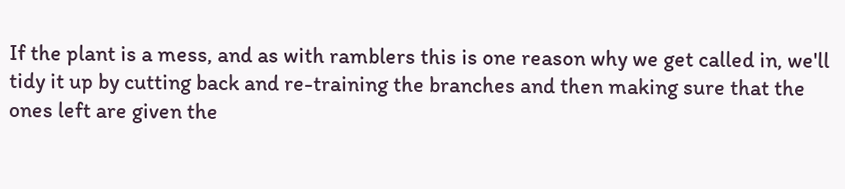If the plant is a mess, and as with ramblers this is one reason why we get called in, we'll tidy it up by cutting back and re-training the branches and then making sure that the ones left are given the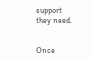support they need.


Once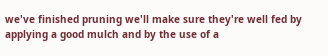we've finished pruning we'll make sure they're well fed by applying a good mulch and by the use of a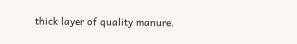thick layer of quality manure.